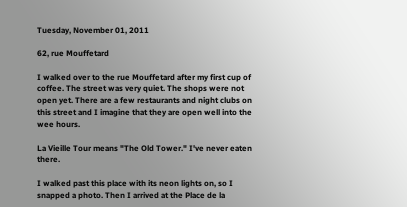Tuesday, November 01, 2011

62, rue Mouffetard

I walked over to the rue Mouffetard after my first cup of coffee. The street was very quiet. The shops were not open yet. There are a few restaurants and night clubs on this street and I imagine that they are open well into the wee hours.

La Vieille Tour means "The Old Tower." I've never eaten there.

I walked past this place with its neon lights on, so I snapped a photo. Then I arrived at the Place de la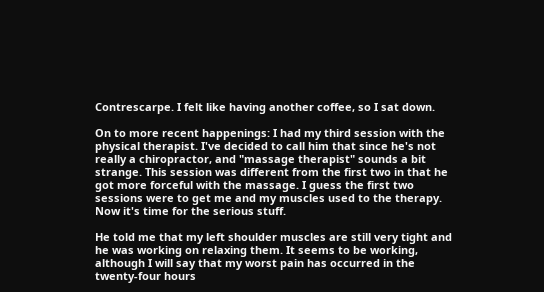Contrescarpe. I felt like having another coffee, so I sat down.

On to more recent happenings: I had my third session with the physical therapist. I've decided to call him that since he's not really a chiropractor, and "massage therapist" sounds a bit strange. This session was different from the first two in that he got more forceful with the massage. I guess the first two sessions were to get me and my muscles used to the therapy. Now it's time for the serious stuff.

He told me that my left shoulder muscles are still very tight and he was working on relaxing them. It seems to be working, although I will say that my worst pain has occurred in the twenty-four hours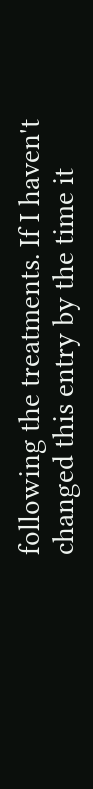following the treatments. If I haven't changed this entry by the time it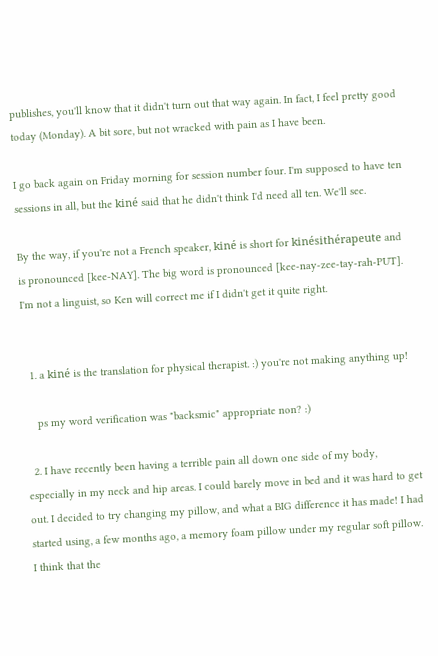publishes, you'll know that it didn't turn out that way again. In fact, I feel pretty good today (Monday). A bit sore, but not wracked with pain as I have been.

I go back again on Friday morning for session number four. I'm supposed to have ten sessions in all, but the kiné said that he didn't think I'd need all ten. We'll see.

By the way, if you're not a French speaker, kiné is short for kinésithérapeute and is pronounced [kee-NAY]. The big word is pronounced [kee-nay-zee-tay-rah-PUT]. I'm not a linguist, so Ken will correct me if I didn't get it quite right.


  1. a kiné is the translation for physical therapist. :) you're not making anything up!

    ps my word verification was "backsmic" appropriate non? :)

  2. I have recently been having a terrible pain all down one side of my body, especially in my neck and hip areas. I could barely move in bed and it was hard to get out. I decided to try changing my pillow, and what a BIG difference it has made! I had started using, a few months ago, a memory foam pillow under my regular soft pillow. I think that the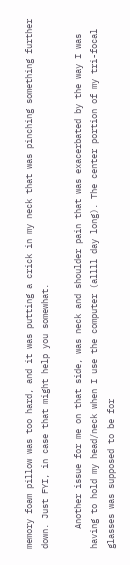memory foam pillow was too hard, and it was putting a crick in my neck that was pinching something further down. Just FYI, in case that might help you somewhat.

    Another issue for me on that side, was neck and shoulder pain that was exacerbated by the way I was having to hold my head/neck when I use the computer (allll day long). The center portion of my tri-focal glasses was supposed to be for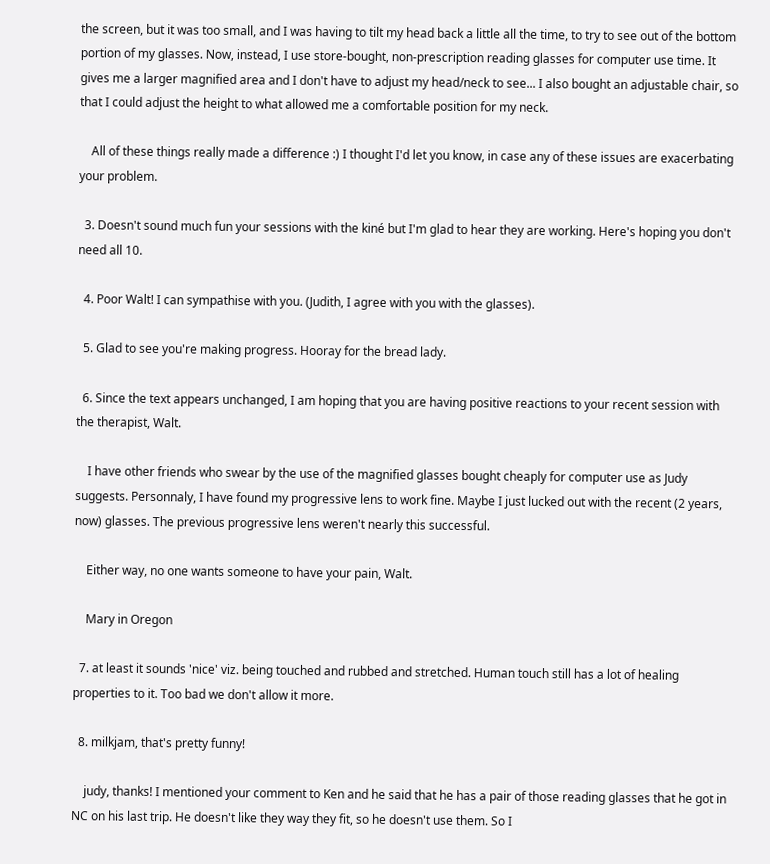the screen, but it was too small, and I was having to tilt my head back a little all the time, to try to see out of the bottom portion of my glasses. Now, instead, I use store-bought, non-prescription reading glasses for computer use time. It gives me a larger magnified area and I don't have to adjust my head/neck to see... I also bought an adjustable chair, so that I could adjust the height to what allowed me a comfortable position for my neck.

    All of these things really made a difference :) I thought I'd let you know, in case any of these issues are exacerbating your problem.

  3. Doesn't sound much fun your sessions with the kiné but I'm glad to hear they are working. Here's hoping you don't need all 10.

  4. Poor Walt! I can sympathise with you. (Judith, I agree with you with the glasses).

  5. Glad to see you're making progress. Hooray for the bread lady.

  6. Since the text appears unchanged, I am hoping that you are having positive reactions to your recent session with the therapist, Walt.

    I have other friends who swear by the use of the magnified glasses bought cheaply for computer use as Judy suggests. Personnaly, I have found my progressive lens to work fine. Maybe I just lucked out with the recent (2 years, now) glasses. The previous progressive lens weren't nearly this successful.

    Either way, no one wants someone to have your pain, Walt.

    Mary in Oregon

  7. at least it sounds 'nice' viz. being touched and rubbed and stretched. Human touch still has a lot of healing properties to it. Too bad we don't allow it more.

  8. milkjam, that's pretty funny!

    judy, thanks! I mentioned your comment to Ken and he said that he has a pair of those reading glasses that he got in NC on his last trip. He doesn't like they way they fit, so he doesn't use them. So I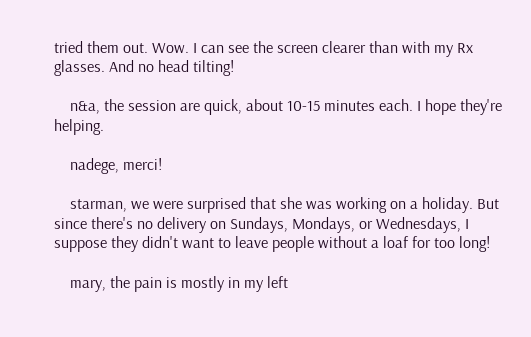tried them out. Wow. I can see the screen clearer than with my Rx glasses. And no head tilting!

    n&a, the session are quick, about 10-15 minutes each. I hope they're helping.

    nadege, merci!

    starman, we were surprised that she was working on a holiday. But since there's no delivery on Sundays, Mondays, or Wednesdays, I suppose they didn't want to leave people without a loaf for too long!

    mary, the pain is mostly in my left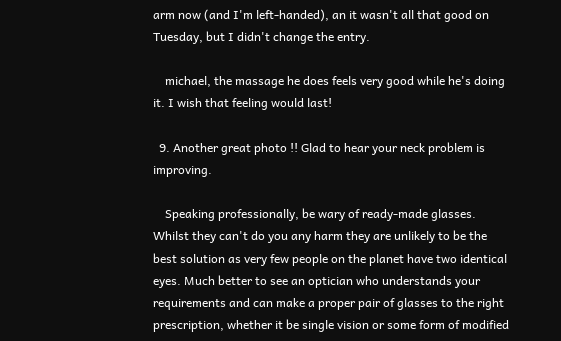arm now (and I'm left-handed), an it wasn't all that good on Tuesday, but I didn't change the entry.

    michael, the massage he does feels very good while he's doing it. I wish that feeling would last!

  9. Another great photo !! Glad to hear your neck problem is improving.

    Speaking professionally, be wary of ready-made glasses. Whilst they can't do you any harm they are unlikely to be the best solution as very few people on the planet have two identical eyes. Much better to see an optician who understands your requirements and can make a proper pair of glasses to the right prescription, whether it be single vision or some form of modified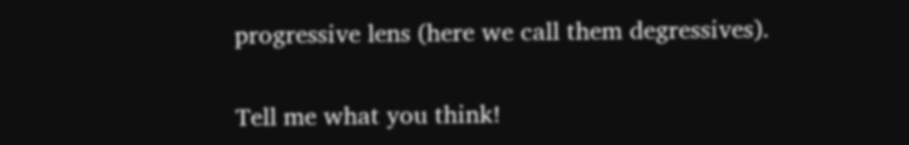progressive lens (here we call them degressives).


Tell me what you think!